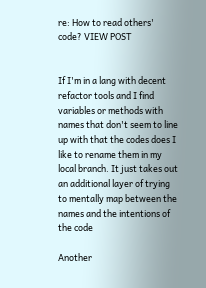re: How to read others' code? VIEW POST


If I'm in a lang with decent refactor tools and I find variables or methods with names that don't seem to line up with that the codes does I like to rename them in my local branch. It just takes out an additional layer of trying to mentally map between the names and the intentions of the code

Another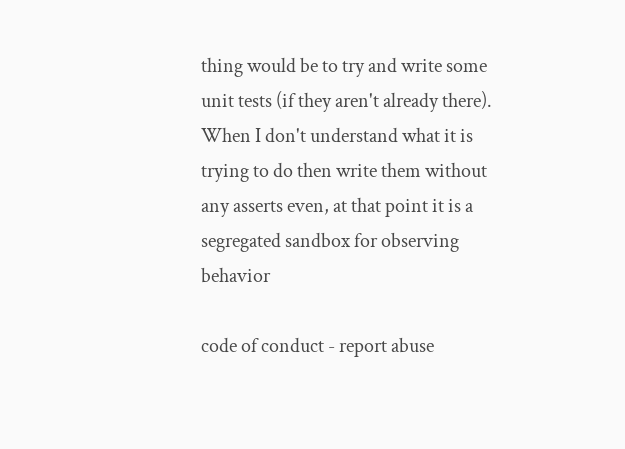thing would be to try and write some unit tests (if they aren't already there). When I don't understand what it is trying to do then write them without any asserts even, at that point it is a segregated sandbox for observing behavior

code of conduct - report abuse